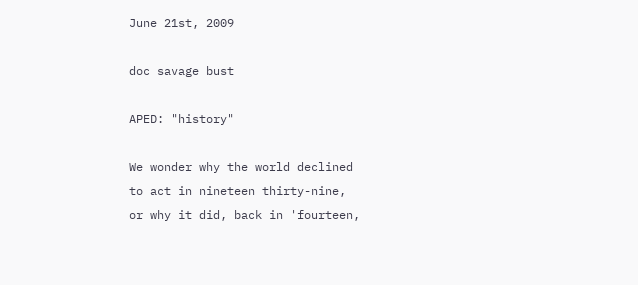June 21st, 2009

doc savage bust

APED: "history"

We wonder why the world declined
to act in nineteen thirty-nine,
or why it did, back in 'fourteen,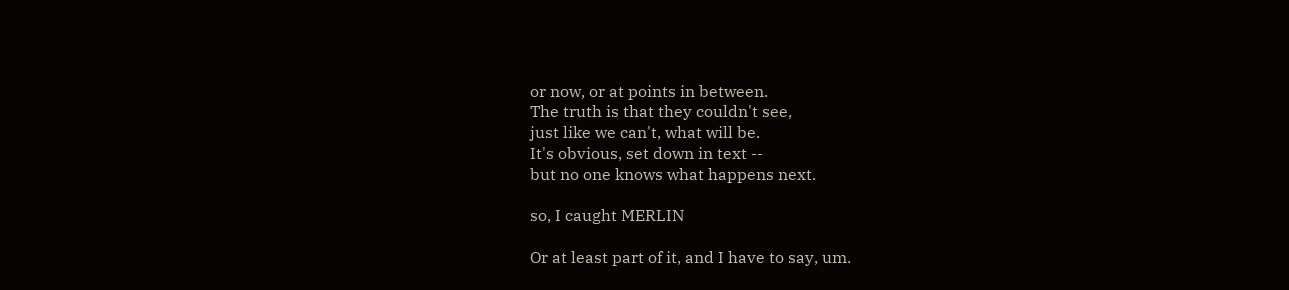or now, or at points in between.
The truth is that they couldn't see,
just like we can't, what will be.
It's obvious, set down in text --
but no one knows what happens next.

so, I caught MERLIN

Or at least part of it, and I have to say, um.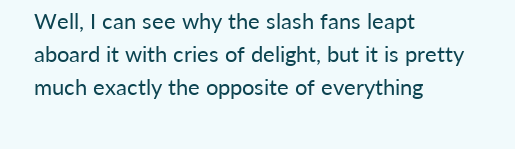Well, I can see why the slash fans leapt aboard it with cries of delight, but it is pretty much exactly the opposite of everything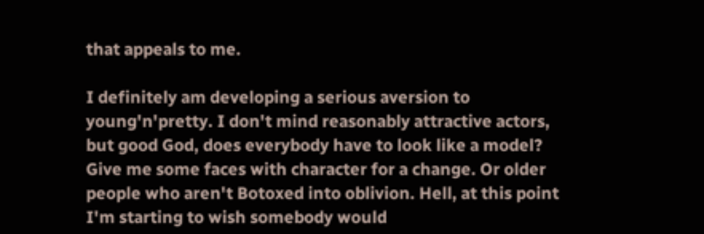that appeals to me.

I definitely am developing a serious aversion to young'n'pretty. I don't mind reasonably attractive actors, but good God, does everybody have to look like a model? Give me some faces with character for a change. Or older people who aren't Botoxed into oblivion. Hell, at this point I'm starting to wish somebody would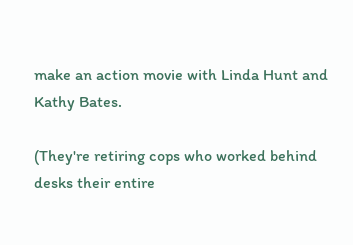make an action movie with Linda Hunt and Kathy Bates.

(They're retiring cops who worked behind desks their entire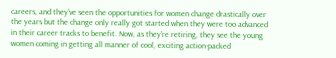careers, and they've seen the opportunities for women change drastically over the years but the change only really got started when they were too advanced in their career tracks to benefit. Now, as they're retiring, they see the young women coming in getting all manner of cool, exciting action-packed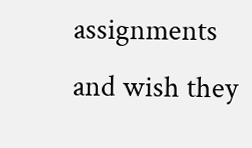assignments and wish they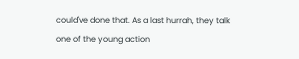could've done that. As a last hurrah, they talk one of the young action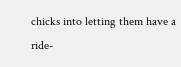chicks into letting them have a ride-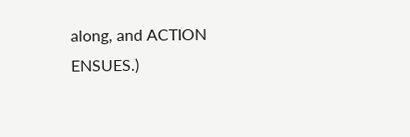along, and ACTION ENSUES.)